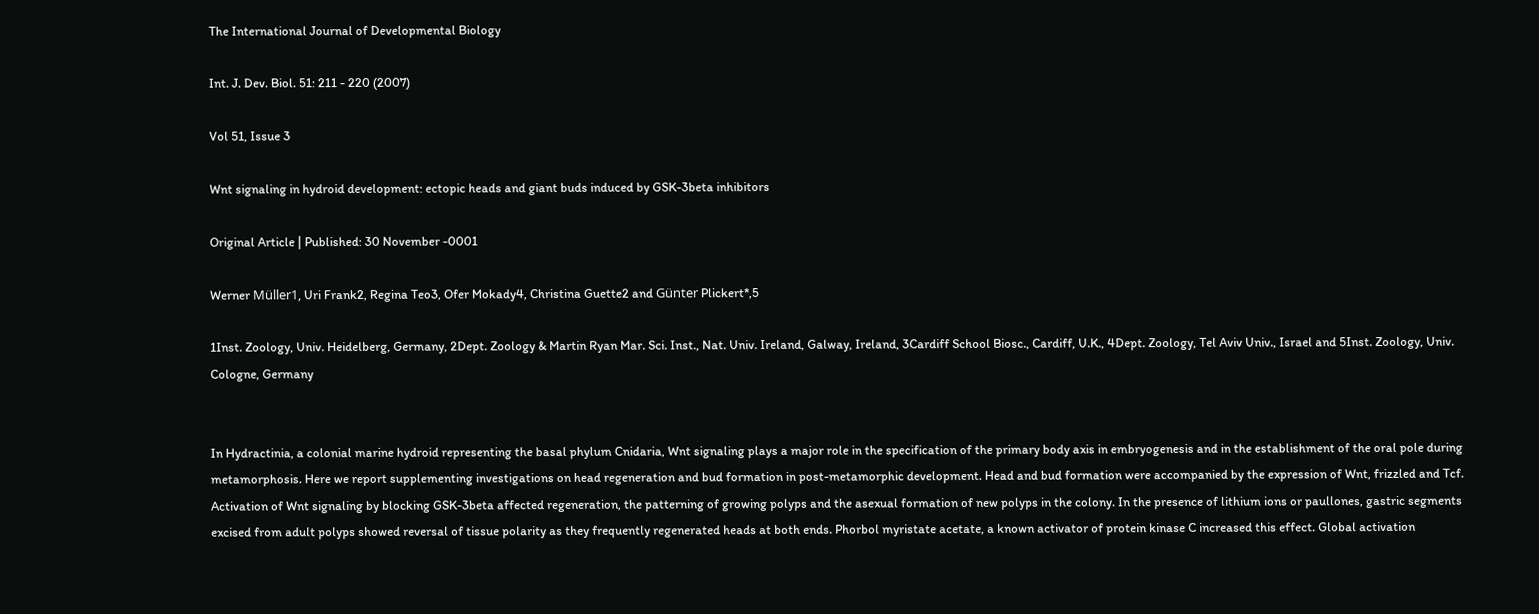The International Journal of Developmental Biology

Int. J. Dev. Biol. 51: 211 - 220 (2007)

Vol 51, Issue 3

Wnt signaling in hydroid development: ectopic heads and giant buds induced by GSK-3beta inhibitors

Original Article | Published: 30 November -0001

Werner Müller1, Uri Frank2, Regina Teo3, Ofer Mokady4, Christina Guette2 and Günter Plickert*,5

1Inst. Zoology, Univ. Heidelberg, Germany, 2Dept. Zoology & Martin Ryan Mar. Sci. Inst., Nat. Univ. Ireland, Galway, Ireland, 3Cardiff School Biosc., Cardiff, U.K., 4Dept. Zoology, Tel Aviv Univ., Israel and 5Inst. Zoology, Univ. Cologne, Germany


In Hydractinia, a colonial marine hydroid representing the basal phylum Cnidaria, Wnt signaling plays a major role in the specification of the primary body axis in embryogenesis and in the establishment of the oral pole during metamorphosis. Here we report supplementing investigations on head regeneration and bud formation in post-metamorphic development. Head and bud formation were accompanied by the expression of Wnt, frizzled and Tcf. Activation of Wnt signaling by blocking GSK-3beta affected regeneration, the patterning of growing polyps and the asexual formation of new polyps in the colony. In the presence of lithium ions or paullones, gastric segments excised from adult polyps showed reversal of tissue polarity as they frequently regenerated heads at both ends. Phorbol myristate acetate, a known activator of protein kinase C increased this effect. Global activation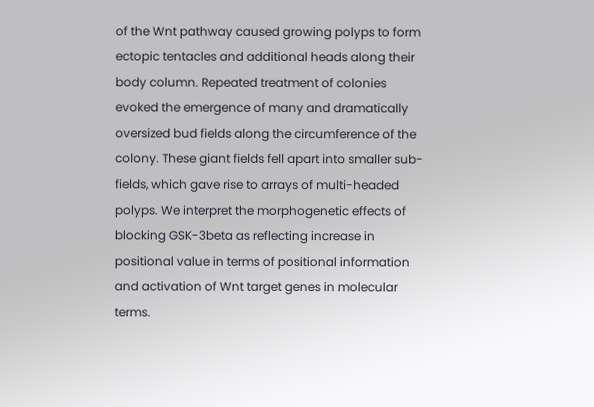of the Wnt pathway caused growing polyps to form ectopic tentacles and additional heads along their body column. Repeated treatment of colonies evoked the emergence of many and dramatically oversized bud fields along the circumference of the colony. These giant fields fell apart into smaller sub-fields, which gave rise to arrays of multi-headed polyps. We interpret the morphogenetic effects of blocking GSK-3beta as reflecting increase in positional value in terms of positional information and activation of Wnt target genes in molecular terms.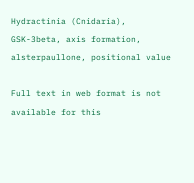Hydractinia (Cnidaria), GSK-3beta, axis formation, alsterpaullone, positional value

Full text in web format is not available for this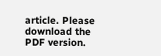article. Please download the PDF version.